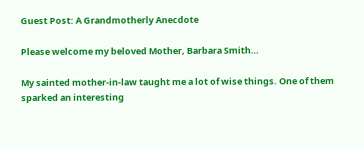Guest Post: A Grandmotherly Anecdote

Please welcome my beloved Mother, Barbara Smith…

My sainted mother-in-law taught me a lot of wise things. One of them sparked an interesting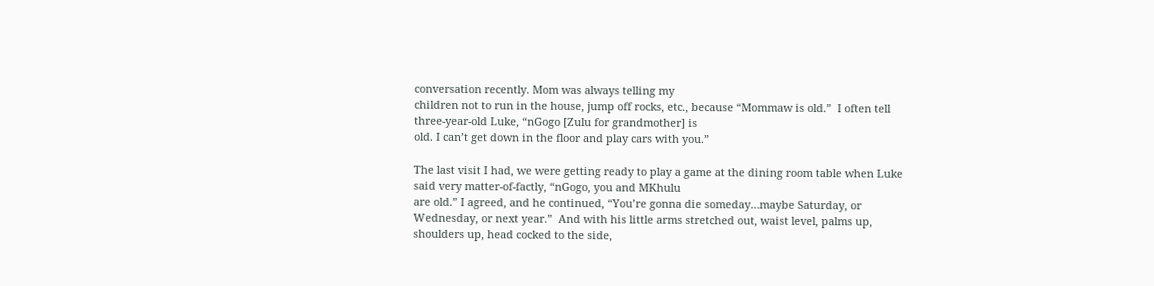conversation recently. Mom was always telling my
children not to run in the house, jump off rocks, etc., because “Mommaw is old.”  I often tell three-year-old Luke, “nGogo [Zulu for grandmother] is
old. I can’t get down in the floor and play cars with you.”

The last visit I had, we were getting ready to play a game at the dining room table when Luke said very matter-of-factly, “nGogo, you and MKhulu
are old.” I agreed, and he continued, “You’re gonna die someday…maybe Saturday, or Wednesday, or next year.”  And with his little arms stretched out, waist level, palms up, shoulders up, head cocked to the side,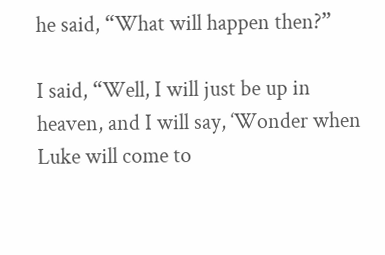he said, “What will happen then?”

I said, “Well, I will just be up in heaven, and I will say, ‘Wonder when Luke will come to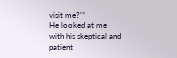visit me?'”
He looked at me with his skeptical and patient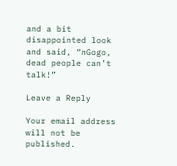and a bit disappointed look and said, “nGogo, dead people can’t talk!”

Leave a Reply

Your email address will not be published.